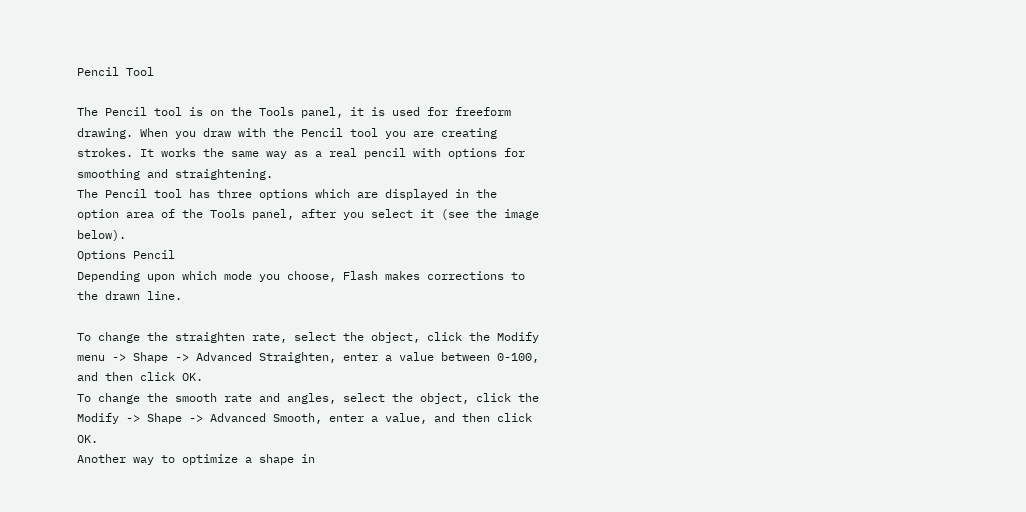Pencil Tool

The Pencil tool is on the Tools panel, it is used for freeform drawing. When you draw with the Pencil tool you are creating strokes. It works the same way as a real pencil with options for smoothing and straightening.
The Pencil tool has three options which are displayed in the option area of the Tools panel, after you select it (see the image below).
Options Pencil
Depending upon which mode you choose, Flash makes corrections to the drawn line.

To change the straighten rate, select the object, click the Modify menu -> Shape -> Advanced Straighten, enter a value between 0-100, and then click OK.
To change the smooth rate and angles, select the object, click the Modify -> Shape -> Advanced Smooth, enter a value, and then click OK.
Another way to optimize a shape in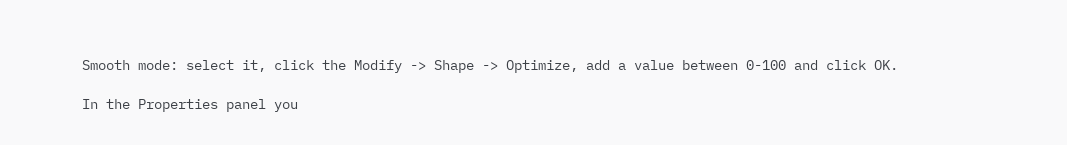Smooth mode: select it, click the Modify -> Shape -> Optimize, add a value between 0-100 and click OK.

In the Properties panel you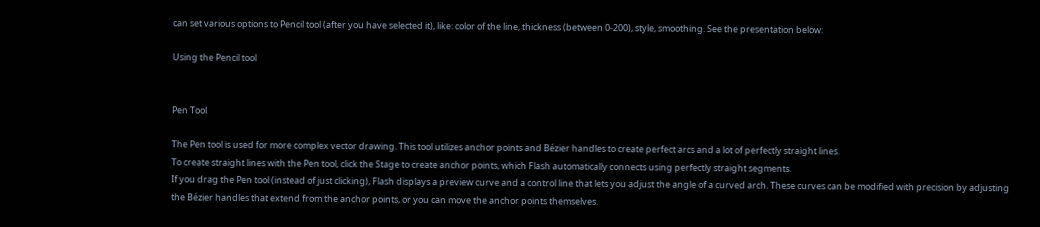can set various options to Pencil tool (after you have selected it), like: color of the line, thickness (between 0-200), style, smoothing. See the presentation below:

Using the Pencil tool


Pen Tool

The Pen tool is used for more complex vector drawing. This tool utilizes anchor points and Bézier handles to create perfect arcs and a lot of perfectly straight lines.
To create straight lines with the Pen tool, click the Stage to create anchor points, which Flash automatically connects using perfectly straight segments.
If you drag the Pen tool (instead of just clicking), Flash displays a preview curve and a control line that lets you adjust the angle of a curved arch. These curves can be modified with precision by adjusting the Bézier handles that extend from the anchor points, or you can move the anchor points themselves.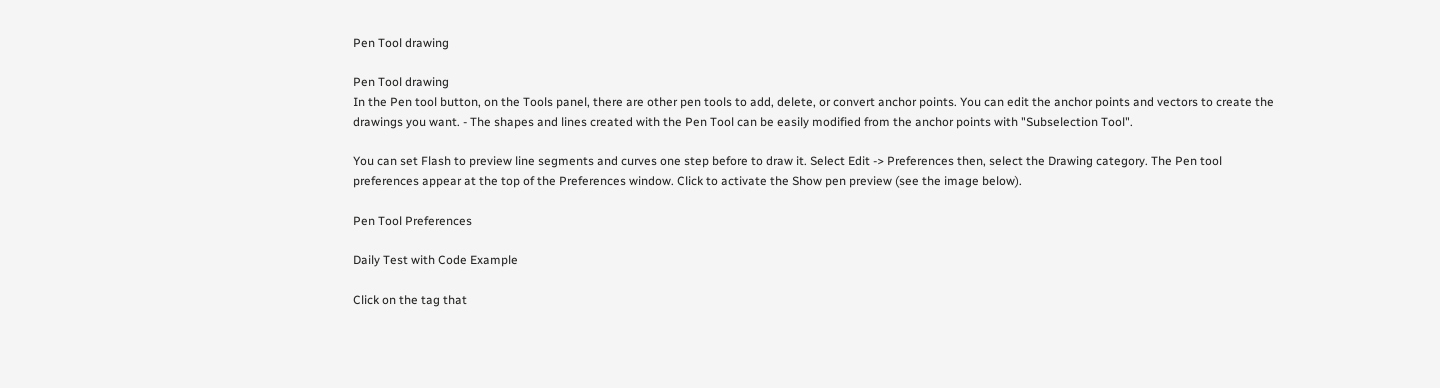Pen Tool drawing

Pen Tool drawing
In the Pen tool button, on the Tools panel, there are other pen tools to add, delete, or convert anchor points. You can edit the anchor points and vectors to create the drawings you want. - The shapes and lines created with the Pen Tool can be easily modified from the anchor points with "Subselection Tool".

You can set Flash to preview line segments and curves one step before to draw it. Select Edit -> Preferences then, select the Drawing category. The Pen tool preferences appear at the top of the Preferences window. Click to activate the Show pen preview (see the image below).

Pen Tool Preferences

Daily Test with Code Example

Click on the tag that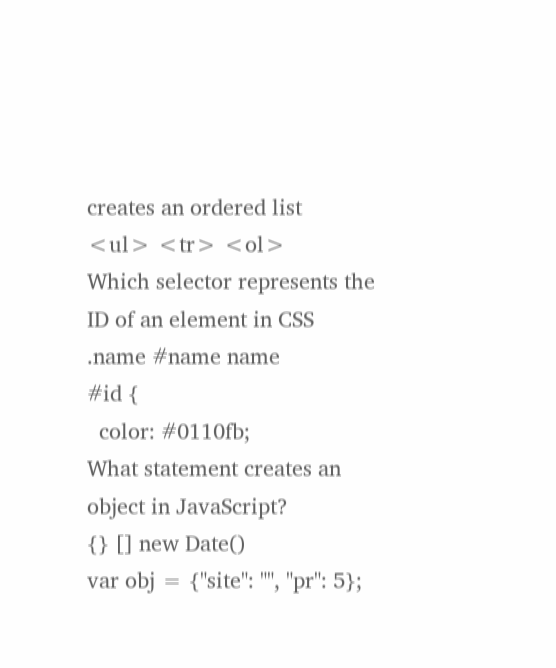creates an ordered list
<ul> <tr> <ol>
Which selector represents the ID of an element in CSS
.name #name name
#id {
  color: #0110fb;
What statement creates an object in JavaScript?
{} [] new Date()
var obj = {"site": "", "pr": 5};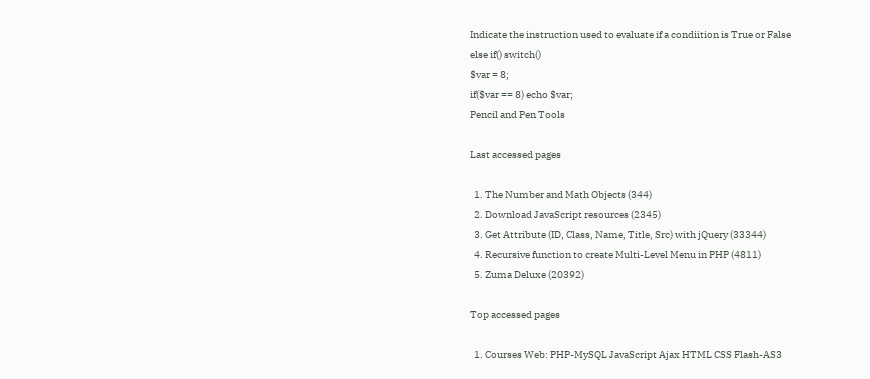Indicate the instruction used to evaluate if a condiition is True or False
else if() switch()
$var = 8;
if($var == 8) echo $var;
Pencil and Pen Tools

Last accessed pages

  1. The Number and Math Objects (344)
  2. Download JavaScript resources (2345)
  3. Get Attribute (ID, Class, Name, Title, Src) with jQuery (33344)
  4. Recursive function to create Multi-Level Menu in PHP (4811)
  5. Zuma Deluxe (20392)

Top accessed pages

  1. Courses Web: PHP-MySQL JavaScript Ajax HTML CSS Flash-AS3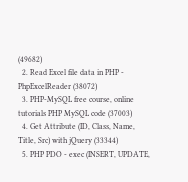(49682)
  2. Read Excel file data in PHP - PhpExcelReader (38072)
  3. PHP-MySQL free course, online tutorials PHP MySQL code (37003)
  4. Get Attribute (ID, Class, Name, Title, Src) with jQuery (33344)
  5. PHP PDO - exec (INSERT, UPDATE,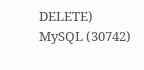DELETE) MySQL (30742)